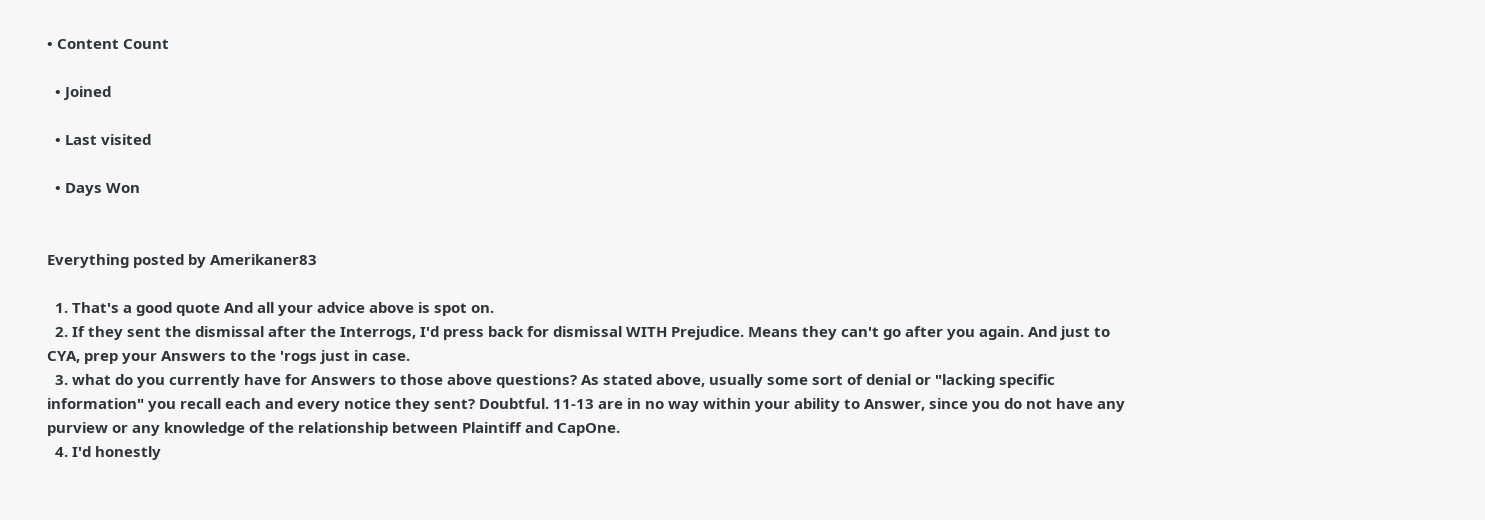• Content Count

  • Joined

  • Last visited

  • Days Won


Everything posted by Amerikaner83

  1. That's a good quote And all your advice above is spot on.
  2. If they sent the dismissal after the Interrogs, I'd press back for dismissal WITH Prejudice. Means they can't go after you again. And just to CYA, prep your Answers to the 'rogs just in case.
  3. what do you currently have for Answers to those above questions? As stated above, usually some sort of denial or "lacking specific information" you recall each and every notice they sent? Doubtful. 11-13 are in no way within your ability to Answer, since you do not have any purview or any knowledge of the relationship between Plaintiff and CapOne.
  4. I'd honestly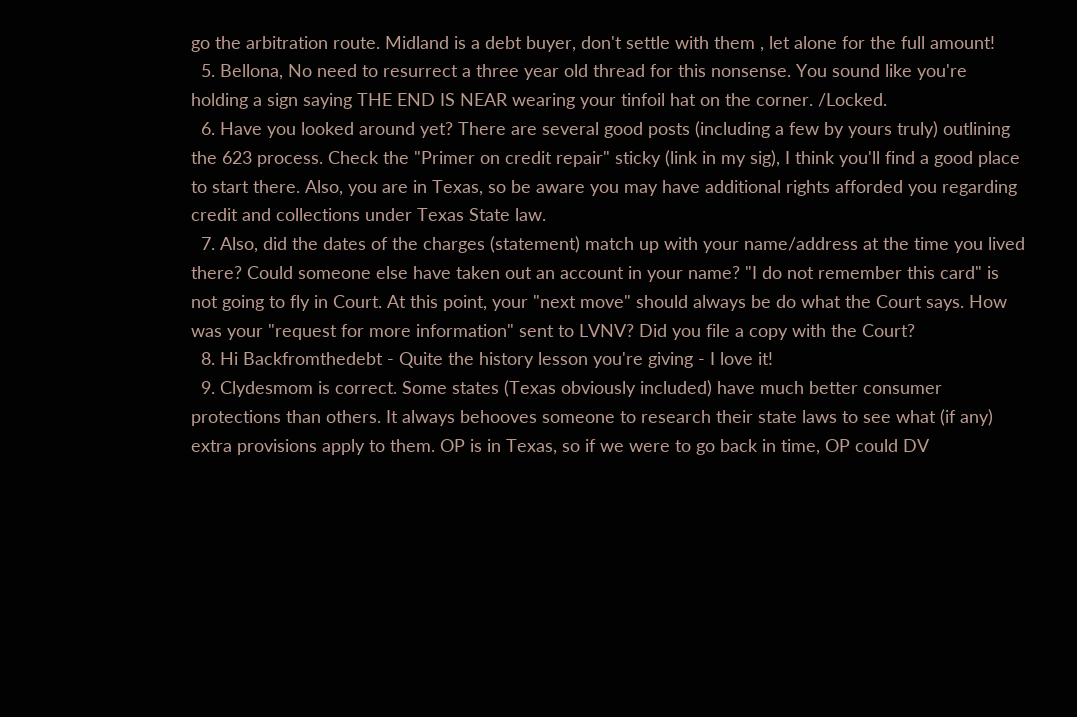go the arbitration route. Midland is a debt buyer, don't settle with them , let alone for the full amount!
  5. Bellona, No need to resurrect a three year old thread for this nonsense. You sound like you're holding a sign saying THE END IS NEAR wearing your tinfoil hat on the corner. /Locked.
  6. Have you looked around yet? There are several good posts (including a few by yours truly) outlining the 623 process. Check the "Primer on credit repair" sticky (link in my sig), I think you'll find a good place to start there. Also, you are in Texas, so be aware you may have additional rights afforded you regarding credit and collections under Texas State law.
  7. Also, did the dates of the charges (statement) match up with your name/address at the time you lived there? Could someone else have taken out an account in your name? "I do not remember this card" is not going to fly in Court. At this point, your "next move" should always be do what the Court says. How was your "request for more information" sent to LVNV? Did you file a copy with the Court?
  8. Hi Backfromthedebt - Quite the history lesson you're giving - I love it!
  9. Clydesmom is correct. Some states (Texas obviously included) have much better consumer protections than others. It always behooves someone to research their state laws to see what (if any) extra provisions apply to them. OP is in Texas, so if we were to go back in time, OP could DV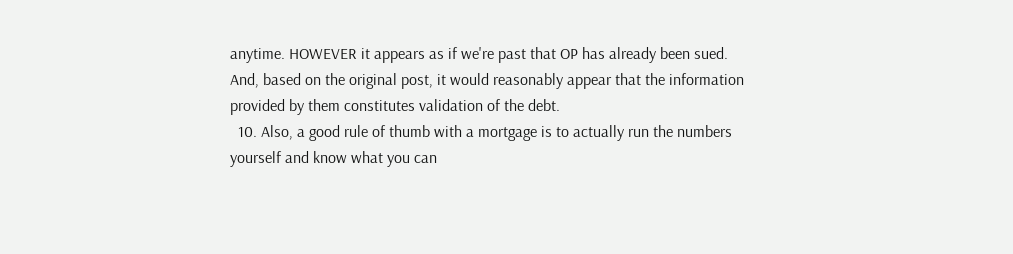anytime. HOWEVER it appears as if we're past that OP has already been sued. And, based on the original post, it would reasonably appear that the information provided by them constitutes validation of the debt.
  10. Also, a good rule of thumb with a mortgage is to actually run the numbers yourself and know what you can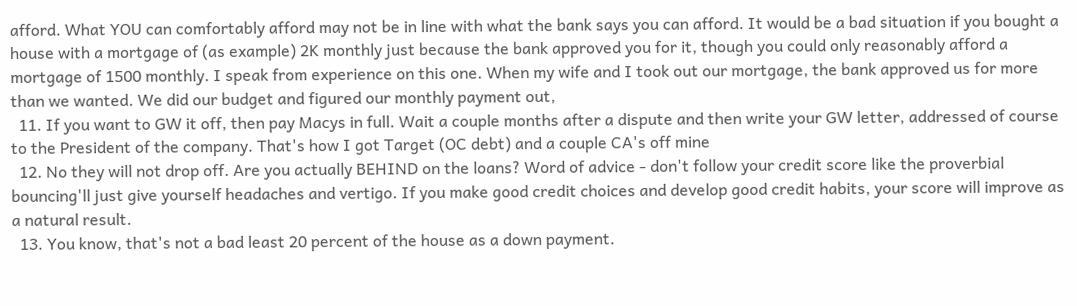afford. What YOU can comfortably afford may not be in line with what the bank says you can afford. It would be a bad situation if you bought a house with a mortgage of (as example) 2K monthly just because the bank approved you for it, though you could only reasonably afford a mortgage of 1500 monthly. I speak from experience on this one. When my wife and I took out our mortgage, the bank approved us for more than we wanted. We did our budget and figured our monthly payment out,
  11. If you want to GW it off, then pay Macys in full. Wait a couple months after a dispute and then write your GW letter, addressed of course to the President of the company. That's how I got Target (OC debt) and a couple CA's off mine
  12. No they will not drop off. Are you actually BEHIND on the loans? Word of advice - don't follow your credit score like the proverbial bouncing'll just give yourself headaches and vertigo. If you make good credit choices and develop good credit habits, your score will improve as a natural result.
  13. You know, that's not a bad least 20 percent of the house as a down payment.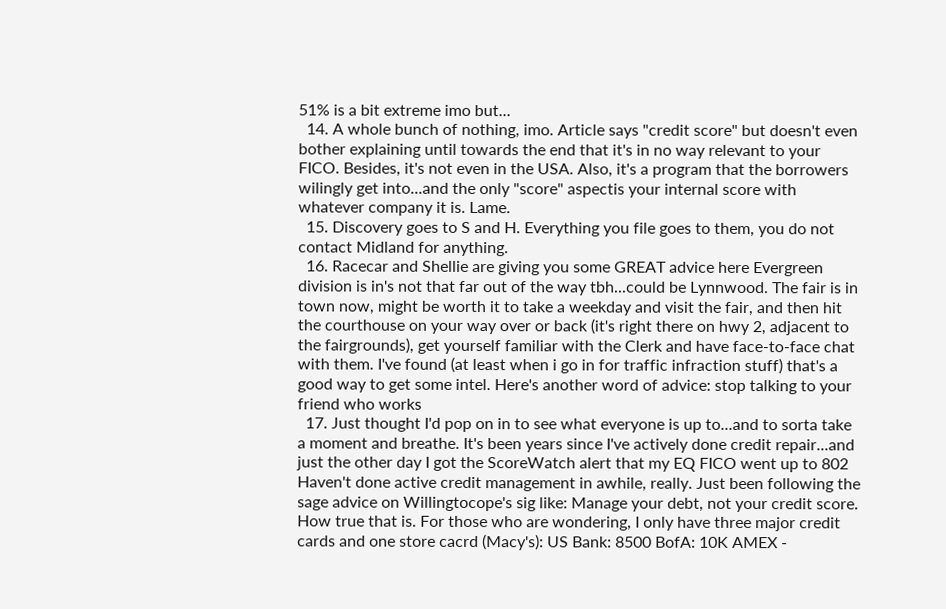51% is a bit extreme imo but...
  14. A whole bunch of nothing, imo. Article says "credit score" but doesn't even bother explaining until towards the end that it's in no way relevant to your FICO. Besides, it's not even in the USA. Also, it's a program that the borrowers wilingly get into...and the only "score" aspectis your internal score with whatever company it is. Lame.
  15. Discovery goes to S and H. Everything you file goes to them, you do not contact Midland for anything.
  16. Racecar and Shellie are giving you some GREAT advice here Evergreen division is in's not that far out of the way tbh...could be Lynnwood. The fair is in town now, might be worth it to take a weekday and visit the fair, and then hit the courthouse on your way over or back (it's right there on hwy 2, adjacent to the fairgrounds), get yourself familiar with the Clerk and have face-to-face chat with them. I've found (at least when i go in for traffic infraction stuff) that's a good way to get some intel. Here's another word of advice: stop talking to your friend who works
  17. Just thought I'd pop on in to see what everyone is up to...and to sorta take a moment and breathe. It's been years since I've actively done credit repair...and just the other day I got the ScoreWatch alert that my EQ FICO went up to 802 Haven't done active credit management in awhile, really. Just been following the sage advice on Willingtocope's sig like: Manage your debt, not your credit score. How true that is. For those who are wondering, I only have three major credit cards and one store cacrd (Macy's): US Bank: 8500 BofA: 10K AMEX -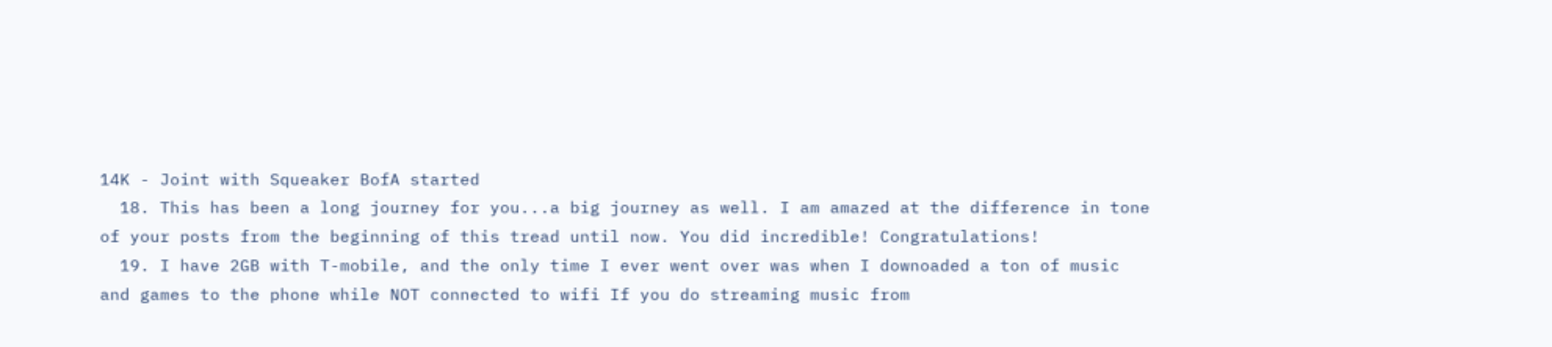14K - Joint with Squeaker BofA started
  18. This has been a long journey for you...a big journey as well. I am amazed at the difference in tone of your posts from the beginning of this tread until now. You did incredible! Congratulations!
  19. I have 2GB with T-mobile, and the only time I ever went over was when I downoaded a ton of music and games to the phone while NOT connected to wifi If you do streaming music from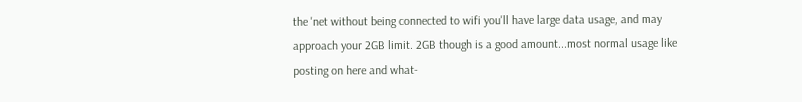the 'net without being connected to wifi you'll have large data usage, and may approach your 2GB limit. 2GB though is a good amount...most normal usage like posting on here and what-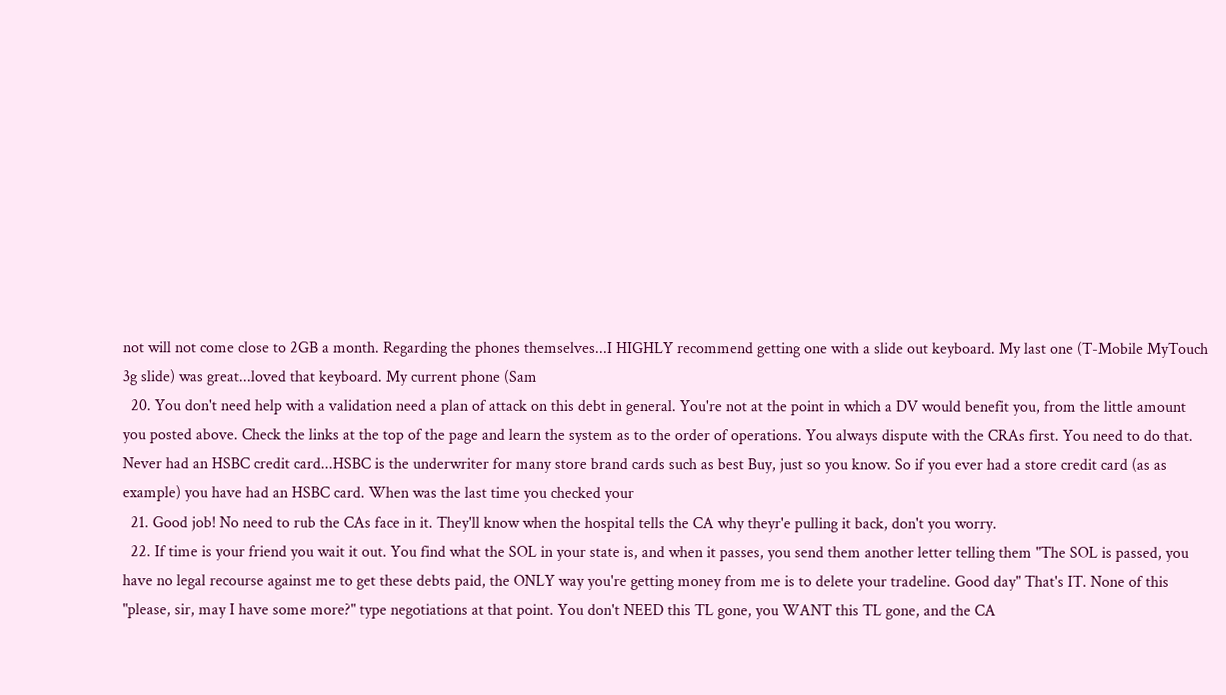not will not come close to 2GB a month. Regarding the phones themselves...I HIGHLY recommend getting one with a slide out keyboard. My last one (T-Mobile MyTouch 3g slide) was great...loved that keyboard. My current phone (Sam
  20. You don't need help with a validation need a plan of attack on this debt in general. You're not at the point in which a DV would benefit you, from the little amount you posted above. Check the links at the top of the page and learn the system as to the order of operations. You always dispute with the CRAs first. You need to do that. Never had an HSBC credit card...HSBC is the underwriter for many store brand cards such as best Buy, just so you know. So if you ever had a store credit card (as as example) you have had an HSBC card. When was the last time you checked your
  21. Good job! No need to rub the CAs face in it. They'll know when the hospital tells the CA why theyr'e pulling it back, don't you worry.
  22. If time is your friend you wait it out. You find what the SOL in your state is, and when it passes, you send them another letter telling them "The SOL is passed, you have no legal recourse against me to get these debts paid, the ONLY way you're getting money from me is to delete your tradeline. Good day" That's IT. None of this "please, sir, may I have some more?" type negotiations at that point. You don't NEED this TL gone, you WANT this TL gone, and the CA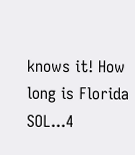knows it! How long is Florida SOL...4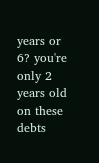years or 6? you're only 2 years old on these debts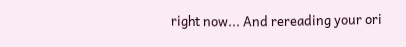right now... And rereading your ori